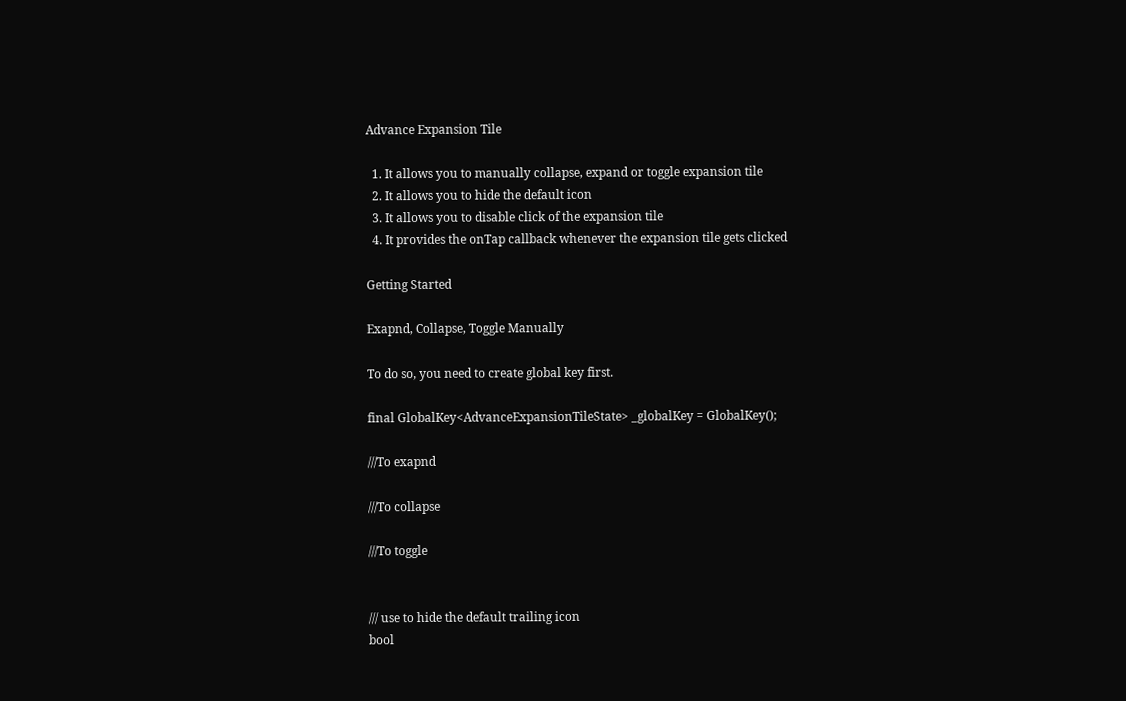Advance Expansion Tile

  1. It allows you to manually collapse, expand or toggle expansion tile
  2. It allows you to hide the default icon
  3. It allows you to disable click of the expansion tile
  4. It provides the onTap callback whenever the expansion tile gets clicked

Getting Started

Exapnd, Collapse, Toggle Manually

To do so, you need to create global key first.

final GlobalKey<AdvanceExpansionTileState> _globalKey = GlobalKey();

///To exapnd

///To collapse

///To toggle


/// use to hide the default trailing icon
bool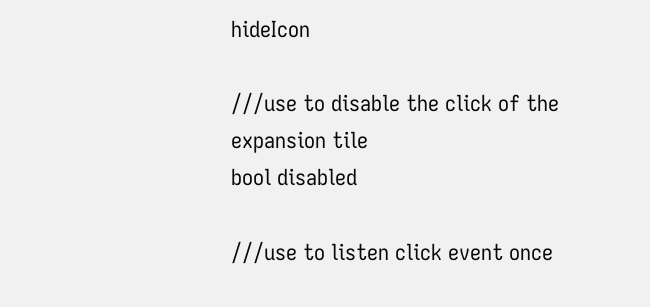hideIcon

///use to disable the click of the expansion tile
bool disabled

///use to listen click event once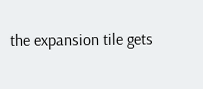the expansion tile gets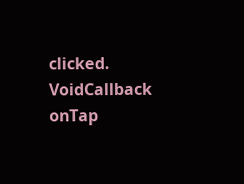clicked.
VoidCallback onTap